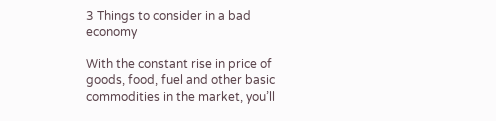3 Things to consider in a bad economy

With the constant rise in price of goods, food, fuel and other basic commodities in the market, you’ll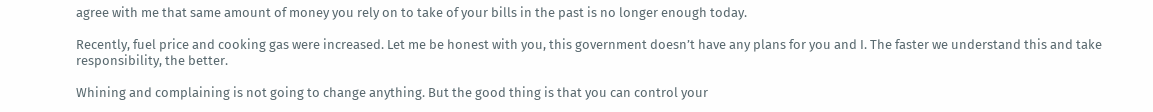agree with me that same amount of money you rely on to take of your bills in the past is no longer enough today.

Recently, fuel price and cooking gas were increased. Let me be honest with you, this government doesn’t have any plans for you and I. The faster we understand this and take responsibility, the better.

Whining and complaining is not going to change anything. But the good thing is that you can control your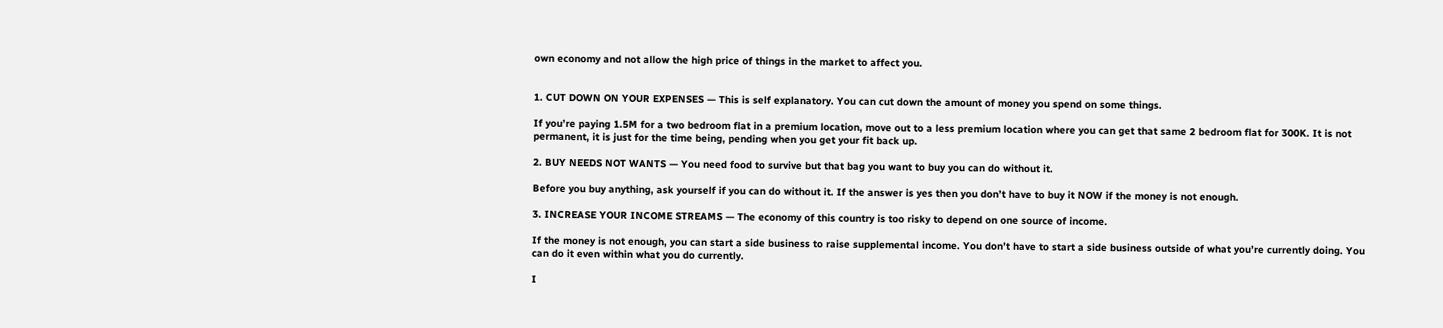own economy and not allow the high price of things in the market to affect you.


1. CUT DOWN ON YOUR EXPENSES — This is self explanatory. You can cut down the amount of money you spend on some things.

If you’re paying 1.5M for a two bedroom flat in a premium location, move out to a less premium location where you can get that same 2 bedroom flat for 300K. It is not permanent, it is just for the time being, pending when you get your fit back up.

2. BUY NEEDS NOT WANTS — You need food to survive but that bag you want to buy you can do without it.

Before you buy anything, ask yourself if you can do without it. If the answer is yes then you don’t have to buy it NOW if the money is not enough.

3. INCREASE YOUR INCOME STREAMS — The economy of this country is too risky to depend on one source of income.

If the money is not enough, you can start a side business to raise supplemental income. You don’t have to start a side business outside of what you’re currently doing. You can do it even within what you do currently.

I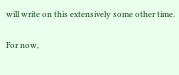will write on this extensively some other time.

For now,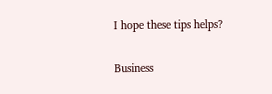I hope these tips helps?

Business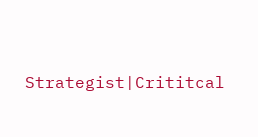Strategist|Crititcal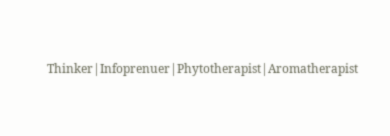Thinker|Infoprenuer|Phytotherapist|Aromatherapist